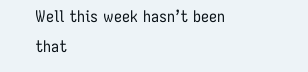Well this week hasn’t been that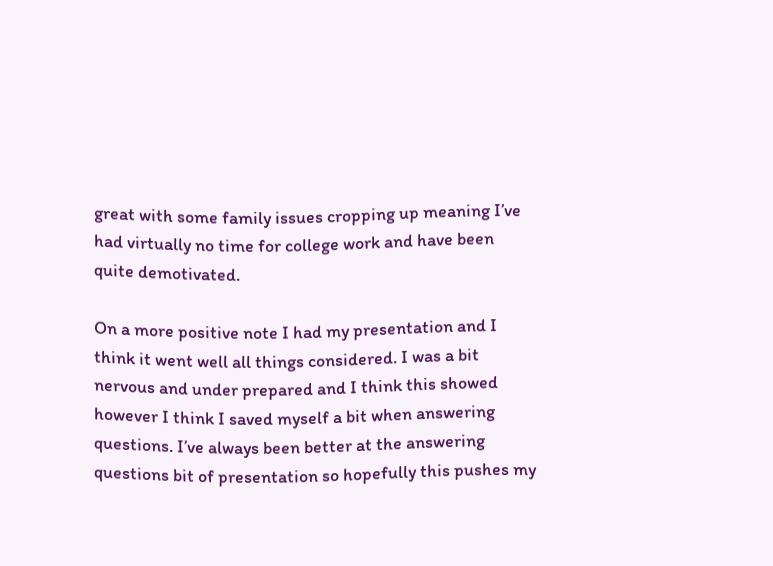great with some family issues cropping up meaning I’ve had virtually no time for college work and have been quite demotivated.

On a more positive note I had my presentation and I think it went well all things considered. I was a bit nervous and under prepared and I think this showed however I think I saved myself a bit when answering questions. I’ve always been better at the answering questions bit of presentation so hopefully this pushes my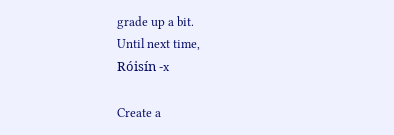grade up a bit.
Until next time,
Róisín -x

Create a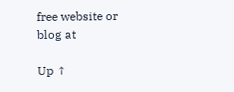free website or blog at

Up ↑